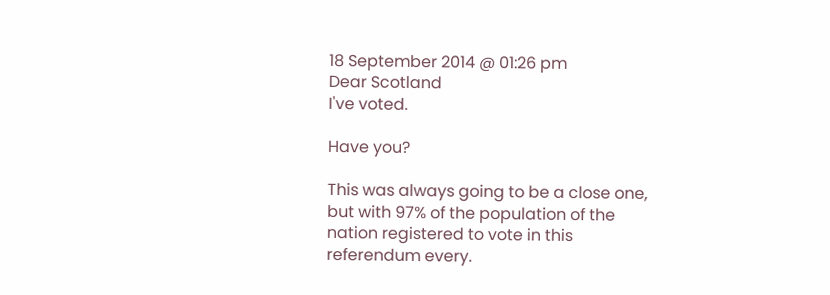18 September 2014 @ 01:26 pm
Dear Scotland
I've voted.

Have you?

This was always going to be a close one, but with 97% of the population of the nation registered to vote in this referendum every.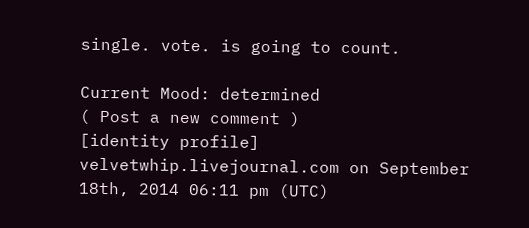single. vote. is going to count.

Current Mood: determined
( Post a new comment )
[identity profile] velvetwhip.livejournal.com on September 18th, 2014 06:11 pm (UTC)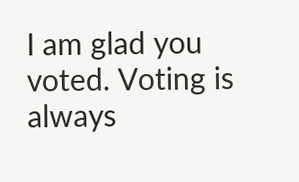I am glad you voted. Voting is always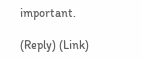important.

(Reply) (Link)